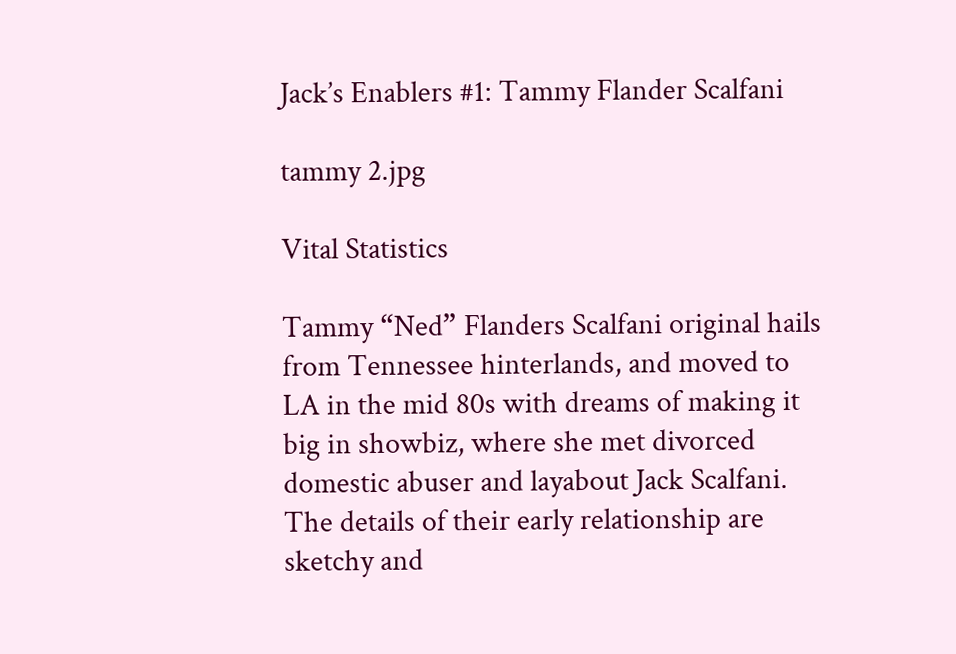Jack’s Enablers #1: Tammy Flander Scalfani

tammy 2.jpg

Vital Statistics

Tammy “Ned” Flanders Scalfani original hails from Tennessee hinterlands, and moved to LA in the mid 80s with dreams of making it big in showbiz, where she met divorced domestic abuser and layabout Jack Scalfani. The details of their early relationship are sketchy and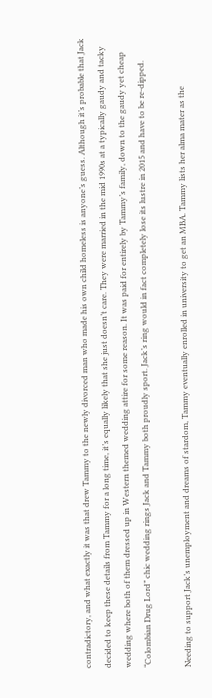contradictory, and what exactly it was that drew Tammy to the newly divorced man who made his own child homeless is anyone’s guess. Although it’s probable that Jack decided to keep these details from Tammy for a long time, it’s equally likely that she just doesn’t care. They were married in the mid 1990s at a typically gaudy and tacky wedding where both of them dressed up in Western themed wedding attire for some reason. It was paid for entirely by Tammy’s family, down to the gaudy yet cheap “Colombian Drug Lord” chic wedding rings Jack and Tammy both proudly sport. Jack’s ring would in fact completely lose its lustre in 2015 and have to be re-dipped.

Needing to support Jack’s unemployment and dreams of stardom, Tammy eventually enrolled in university to get an MBA. Tammy lists her alma mater as the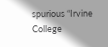spurious “Irvine College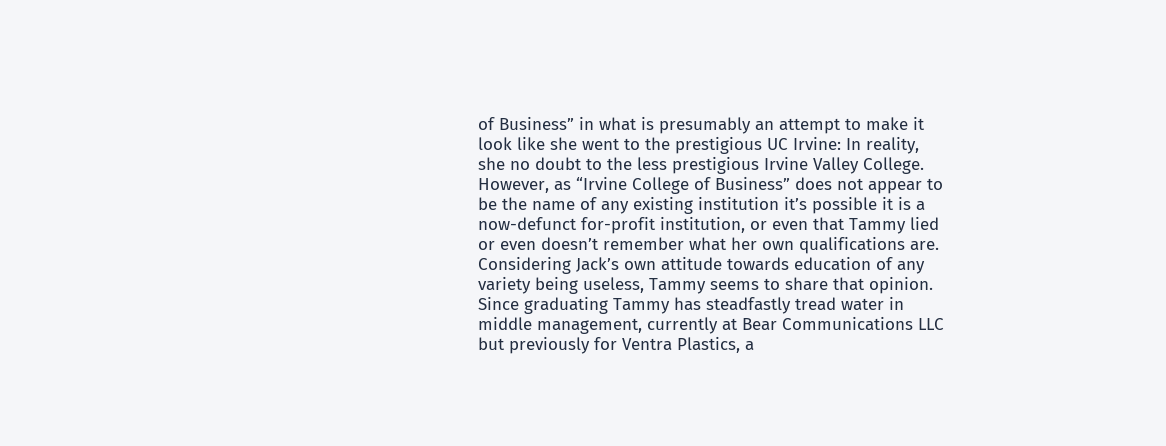of Business” in what is presumably an attempt to make it look like she went to the prestigious UC Irvine: In reality, she no doubt to the less prestigious Irvine Valley College. However, as “Irvine College of Business” does not appear to be the name of any existing institution it’s possible it is a now-defunct for-profit institution, or even that Tammy lied or even doesn’t remember what her own qualifications are. Considering Jack’s own attitude towards education of any variety being useless, Tammy seems to share that opinion. Since graduating Tammy has steadfastly tread water in middle management, currently at Bear Communications LLC but previously for Ventra Plastics, a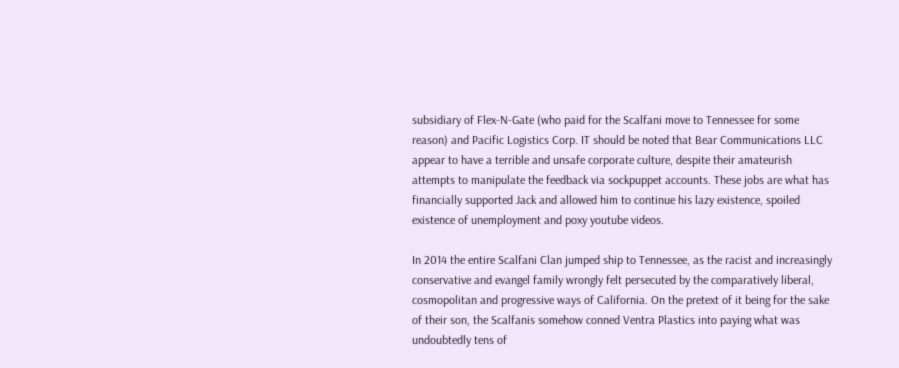subsidiary of Flex-N-Gate (who paid for the Scalfani move to Tennessee for some reason) and Pacific Logistics Corp. IT should be noted that Bear Communications LLC appear to have a terrible and unsafe corporate culture, despite their amateurish attempts to manipulate the feedback via sockpuppet accounts. These jobs are what has financially supported Jack and allowed him to continue his lazy existence, spoiled existence of unemployment and poxy youtube videos.

In 2014 the entire Scalfani Clan jumped ship to Tennessee, as the racist and increasingly conservative and evangel family wrongly felt persecuted by the comparatively liberal, cosmopolitan and progressive ways of California. On the pretext of it being for the sake of their son, the Scalfanis somehow conned Ventra Plastics into paying what was undoubtedly tens of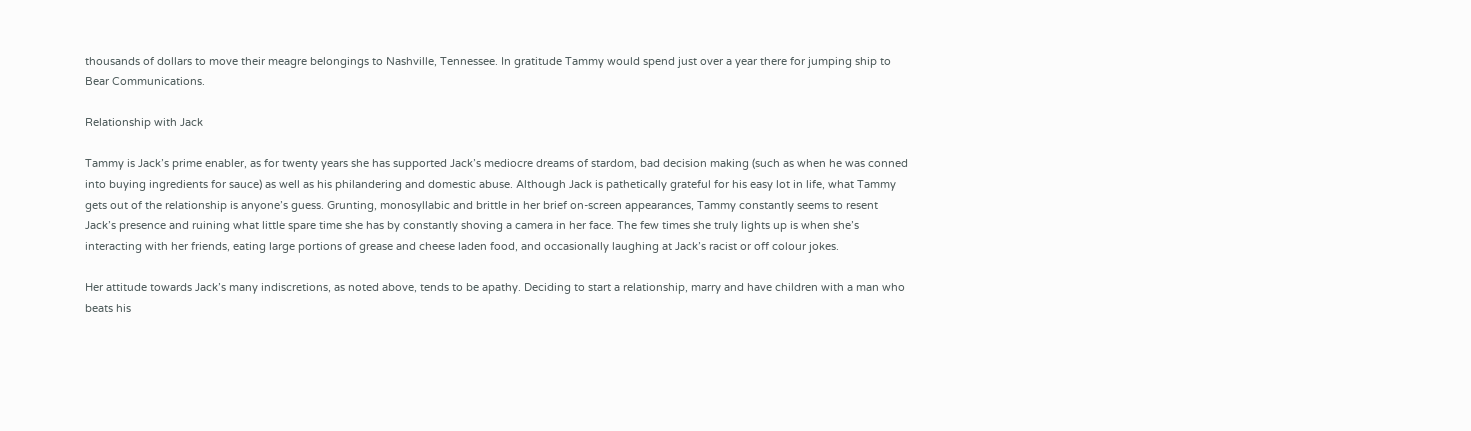thousands of dollars to move their meagre belongings to Nashville, Tennessee. In gratitude Tammy would spend just over a year there for jumping ship to Bear Communications.

Relationship with Jack

Tammy is Jack’s prime enabler, as for twenty years she has supported Jack’s mediocre dreams of stardom, bad decision making (such as when he was conned into buying ingredients for sauce) as well as his philandering and domestic abuse. Although Jack is pathetically grateful for his easy lot in life, what Tammy gets out of the relationship is anyone’s guess. Grunting, monosyllabic and brittle in her brief on-screen appearances, Tammy constantly seems to resent Jack’s presence and ruining what little spare time she has by constantly shoving a camera in her face. The few times she truly lights up is when she’s interacting with her friends, eating large portions of grease and cheese laden food, and occasionally laughing at Jack’s racist or off colour jokes.

Her attitude towards Jack’s many indiscretions, as noted above, tends to be apathy. Deciding to start a relationship, marry and have children with a man who beats his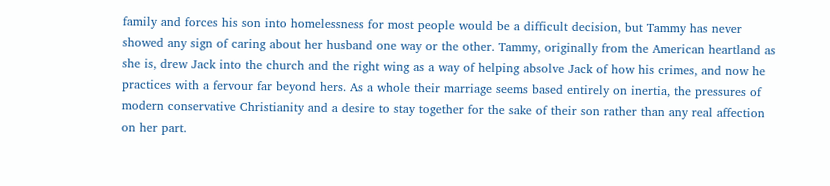family and forces his son into homelessness for most people would be a difficult decision, but Tammy has never showed any sign of caring about her husband one way or the other. Tammy, originally from the American heartland as she is, drew Jack into the church and the right wing as a way of helping absolve Jack of how his crimes, and now he practices with a fervour far beyond hers. As a whole their marriage seems based entirely on inertia, the pressures of modern conservative Christianity and a desire to stay together for the sake of their son rather than any real affection on her part.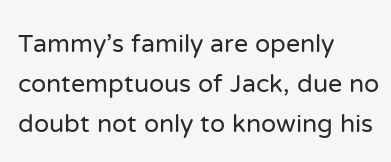Tammy’s family are openly contemptuous of Jack, due no doubt not only to knowing his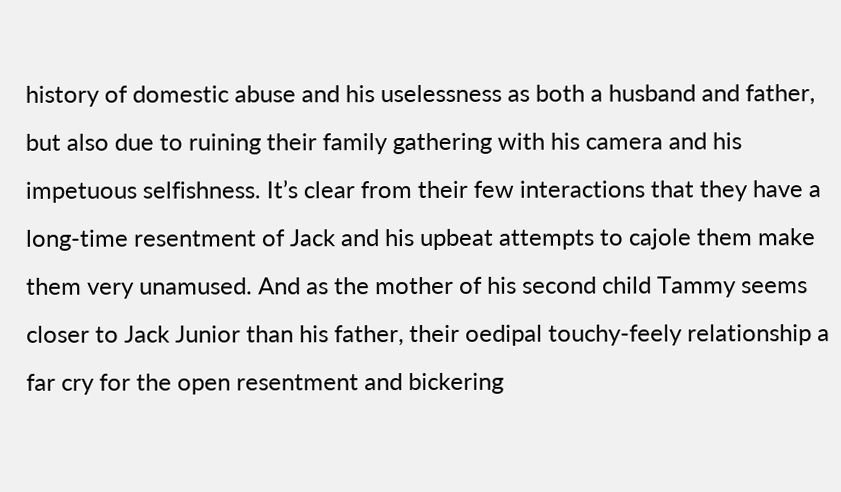history of domestic abuse and his uselessness as both a husband and father, but also due to ruining their family gathering with his camera and his impetuous selfishness. It’s clear from their few interactions that they have a long-time resentment of Jack and his upbeat attempts to cajole them make them very unamused. And as the mother of his second child Tammy seems closer to Jack Junior than his father, their oedipal touchy-feely relationship a far cry for the open resentment and bickering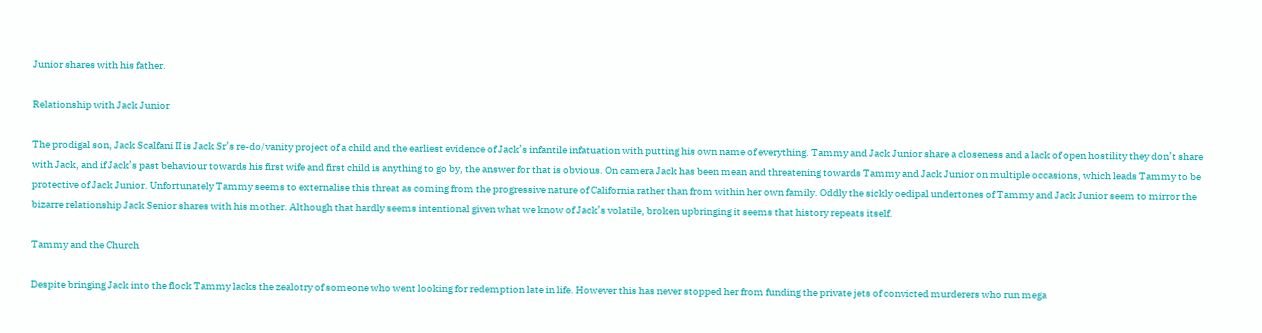Junior shares with his father.

Relationship with Jack Junior

The prodigal son, Jack Scalfani II is Jack Sr’s re-do/vanity project of a child and the earliest evidence of Jack’s infantile infatuation with putting his own name of everything. Tammy and Jack Junior share a closeness and a lack of open hostility they don’t share with Jack, and if Jack’s past behaviour towards his first wife and first child is anything to go by, the answer for that is obvious. On camera Jack has been mean and threatening towards Tammy and Jack Junior on multiple occasions, which leads Tammy to be protective of Jack Junior. Unfortunately Tammy seems to externalise this threat as coming from the progressive nature of California rather than from within her own family. Oddly the sickly oedipal undertones of Tammy and Jack Junior seem to mirror the bizarre relationship Jack Senior shares with his mother. Although that hardly seems intentional given what we know of Jack’s volatile, broken upbringing it seems that history repeats itself.

Tammy and the Church

Despite bringing Jack into the flock Tammy lacks the zealotry of someone who went looking for redemption late in life. However this has never stopped her from funding the private jets of convicted murderers who run mega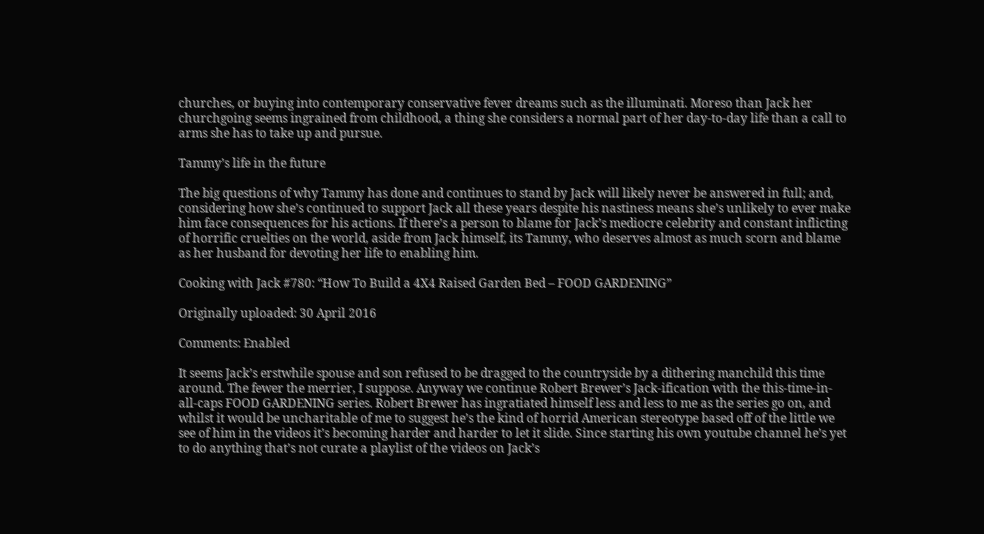churches, or buying into contemporary conservative fever dreams such as the illuminati. Moreso than Jack her churchgoing seems ingrained from childhood, a thing she considers a normal part of her day-to-day life than a call to arms she has to take up and pursue.

Tammy’s life in the future

The big questions of why Tammy has done and continues to stand by Jack will likely never be answered in full; and, considering how she’s continued to support Jack all these years despite his nastiness means she’s unlikely to ever make him face consequences for his actions. If there’s a person to blame for Jack’s mediocre celebrity and constant inflicting of horrific cruelties on the world, aside from Jack himself, its Tammy, who deserves almost as much scorn and blame as her husband for devoting her life to enabling him.

Cooking with Jack #780: “How To Build a 4X4 Raised Garden Bed – FOOD GARDENING”

Originally uploaded: 30 April 2016

Comments: Enabled

It seems Jack’s erstwhile spouse and son refused to be dragged to the countryside by a dithering manchild this time around. The fewer the merrier, I suppose. Anyway we continue Robert Brewer’s Jack-ification with the this-time-in-all-caps FOOD GARDENING series. Robert Brewer has ingratiated himself less and less to me as the series go on, and whilst it would be uncharitable of me to suggest he’s the kind of horrid American stereotype based off of the little we see of him in the videos it’s becoming harder and harder to let it slide. Since starting his own youtube channel he’s yet to do anything that’s not curate a playlist of the videos on Jack’s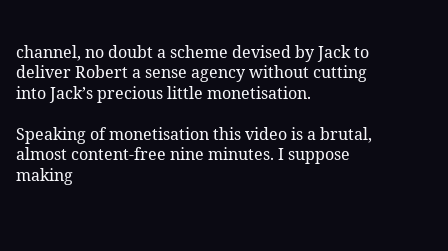channel, no doubt a scheme devised by Jack to deliver Robert a sense agency without cutting into Jack’s precious little monetisation.

Speaking of monetisation this video is a brutal, almost content-free nine minutes. I suppose making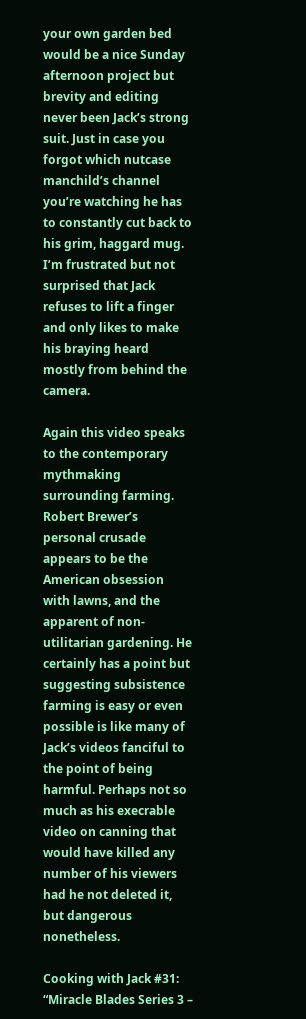your own garden bed would be a nice Sunday afternoon project but brevity and editing never been Jack’s strong suit. Just in case you forgot which nutcase manchild’s channel you’re watching he has to constantly cut back to his grim, haggard mug. I’m frustrated but not surprised that Jack refuses to lift a finger and only likes to make his braying heard mostly from behind the camera.

Again this video speaks to the contemporary mythmaking surrounding farming. Robert Brewer’s personal crusade appears to be the American obsession with lawns, and the apparent of non-utilitarian gardening. He certainly has a point but suggesting subsistence farming is easy or even possible is like many of Jack’s videos fanciful to the point of being harmful. Perhaps not so much as his execrable video on canning that would have killed any number of his viewers had he not deleted it, but dangerous nonetheless.

Cooking with Jack #31: “Miracle Blades Series 3 –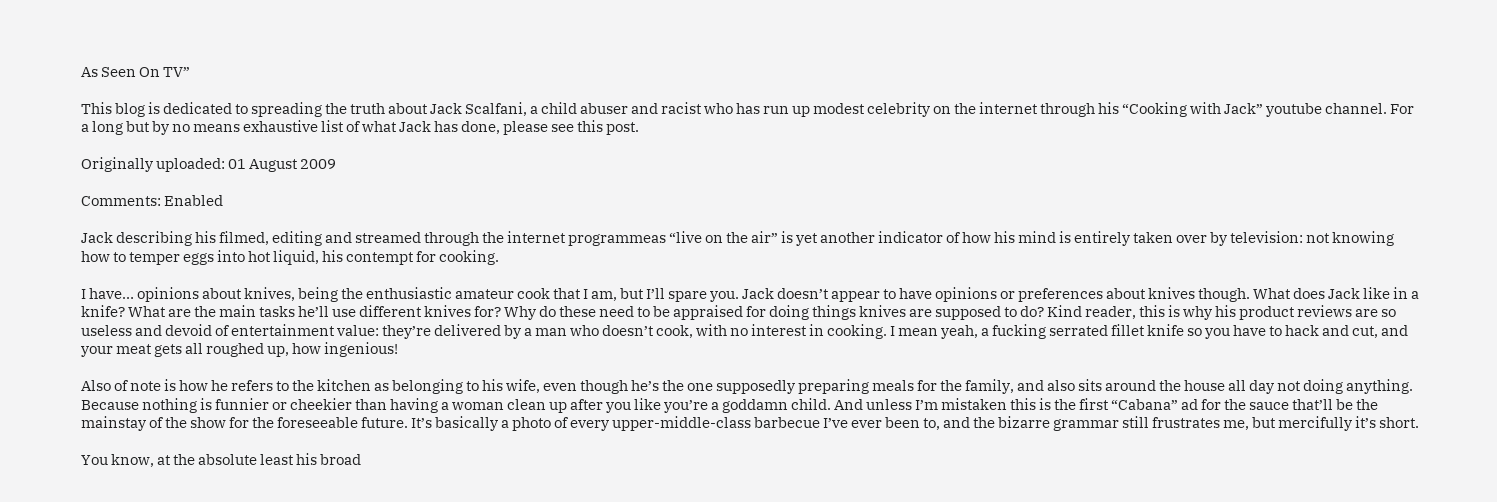As Seen On TV”

This blog is dedicated to spreading the truth about Jack Scalfani, a child abuser and racist who has run up modest celebrity on the internet through his “Cooking with Jack” youtube channel. For a long but by no means exhaustive list of what Jack has done, please see this post.

Originally uploaded: 01 August 2009

Comments: Enabled

Jack describing his filmed, editing and streamed through the internet programmeas “live on the air” is yet another indicator of how his mind is entirely taken over by television: not knowing how to temper eggs into hot liquid, his contempt for cooking.

I have… opinions about knives, being the enthusiastic amateur cook that I am, but I’ll spare you. Jack doesn’t appear to have opinions or preferences about knives though. What does Jack like in a knife? What are the main tasks he’ll use different knives for? Why do these need to be appraised for doing things knives are supposed to do? Kind reader, this is why his product reviews are so useless and devoid of entertainment value: they’re delivered by a man who doesn’t cook, with no interest in cooking. I mean yeah, a fucking serrated fillet knife so you have to hack and cut, and your meat gets all roughed up, how ingenious!

Also of note is how he refers to the kitchen as belonging to his wife, even though he’s the one supposedly preparing meals for the family, and also sits around the house all day not doing anything. Because nothing is funnier or cheekier than having a woman clean up after you like you’re a goddamn child. And unless I’m mistaken this is the first “Cabana” ad for the sauce that’ll be the mainstay of the show for the foreseeable future. It’s basically a photo of every upper-middle-class barbecue I’ve ever been to, and the bizarre grammar still frustrates me, but mercifully it’s short.

You know, at the absolute least his broad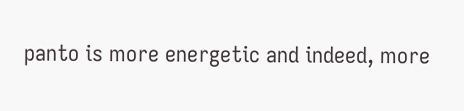panto is more energetic and indeed, more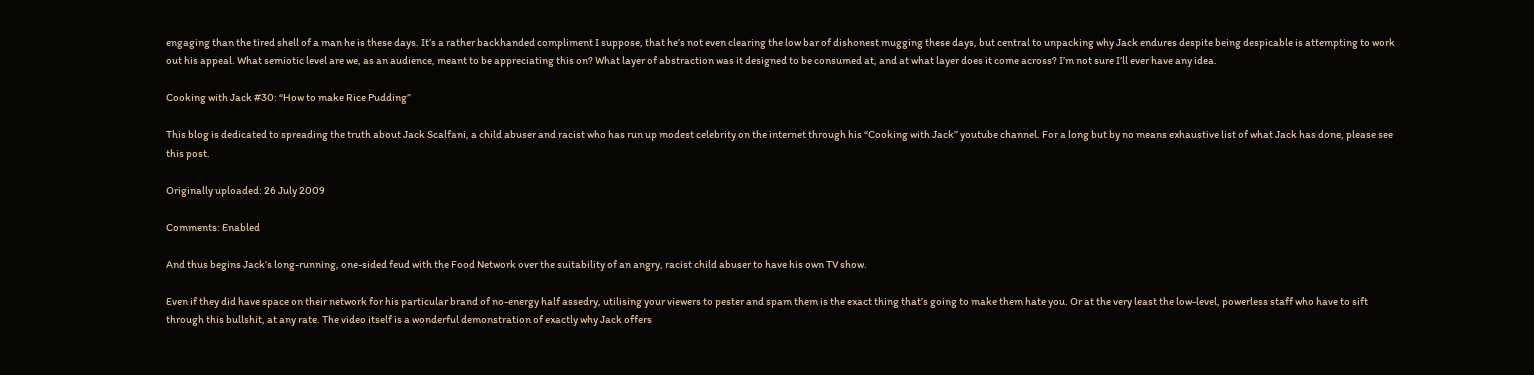engaging than the tired shell of a man he is these days. It’s a rather backhanded compliment I suppose, that he’s not even clearing the low bar of dishonest mugging these days, but central to unpacking why Jack endures despite being despicable is attempting to work out his appeal. What semiotic level are we, as an audience, meant to be appreciating this on? What layer of abstraction was it designed to be consumed at, and at what layer does it come across? I’m not sure I’ll ever have any idea.

Cooking with Jack #30: “How to make Rice Pudding”

This blog is dedicated to spreading the truth about Jack Scalfani, a child abuser and racist who has run up modest celebrity on the internet through his “Cooking with Jack” youtube channel. For a long but by no means exhaustive list of what Jack has done, please see this post.

Originally uploaded: 26 July 2009

Comments: Enabled

And thus begins Jack’s long-running, one-sided feud with the Food Network over the suitability of an angry, racist child abuser to have his own TV show.

Even if they did have space on their network for his particular brand of no-energy half assedry, utilising your viewers to pester and spam them is the exact thing that’s going to make them hate you. Or at the very least the low-level, powerless staff who have to sift through this bullshit, at any rate. The video itself is a wonderful demonstration of exactly why Jack offers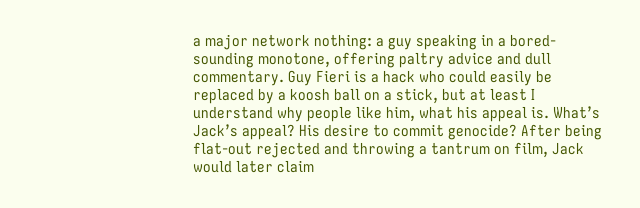a major network nothing: a guy speaking in a bored-sounding monotone, offering paltry advice and dull commentary. Guy Fieri is a hack who could easily be replaced by a koosh ball on a stick, but at least I understand why people like him, what his appeal is. What’s Jack’s appeal? His desire to commit genocide? After being flat-out rejected and throwing a tantrum on film, Jack would later claim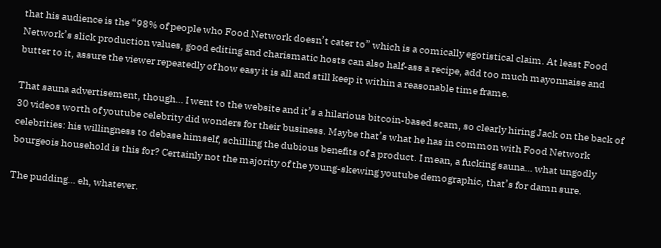that his audience is the “98% of people who Food Network doesn’t cater to” which is a comically egotistical claim. At least Food Network’s slick production values, good editing and charismatic hosts can also half-ass a recipe, add too much mayonnaise and butter to it, assure the viewer repeatedly of how easy it is all and still keep it within a reasonable time frame.

That sauna advertisement, though… I went to the website and it’s a hilarious bitcoin-based scam, so clearly hiring Jack on the back of 30 videos worth of youtube celebrity did wonders for their business. Maybe that’s what he has in common with Food Network celebrities: his willingness to debase himself, schilling the dubious benefits of a product. I mean, a fucking sauna… what ungodly bourgeois household is this for? Certainly not the majority of the young-skewing youtube demographic, that’s for damn sure.

The pudding… eh, whatever.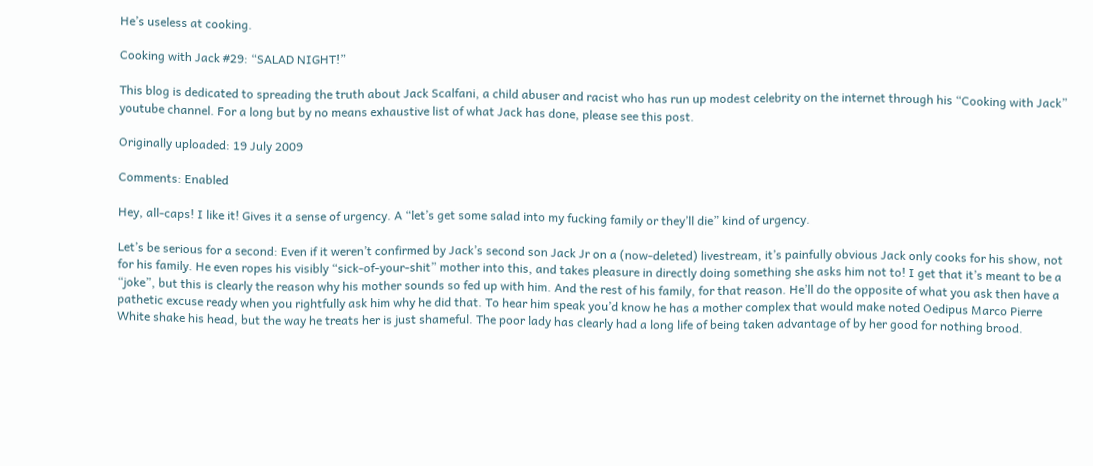He’s useless at cooking.

Cooking with Jack #29: “SALAD NIGHT!”

This blog is dedicated to spreading the truth about Jack Scalfani, a child abuser and racist who has run up modest celebrity on the internet through his “Cooking with Jack” youtube channel. For a long but by no means exhaustive list of what Jack has done, please see this post.

Originally uploaded: 19 July 2009

Comments: Enabled

Hey, all-caps! I like it! Gives it a sense of urgency. A “let’s get some salad into my fucking family or they’ll die” kind of urgency.

Let’s be serious for a second: Even if it weren’t confirmed by Jack’s second son Jack Jr on a (now-deleted) livestream, it’s painfully obvious Jack only cooks for his show, not for his family. He even ropes his visibly “sick-of-your-shit” mother into this, and takes pleasure in directly doing something she asks him not to! I get that it’s meant to be a “joke”, but this is clearly the reason why his mother sounds so fed up with him. And the rest of his family, for that reason. He’ll do the opposite of what you ask then have a pathetic excuse ready when you rightfully ask him why he did that. To hear him speak you’d know he has a mother complex that would make noted Oedipus Marco Pierre White shake his head, but the way he treats her is just shameful. The poor lady has clearly had a long life of being taken advantage of by her good for nothing brood.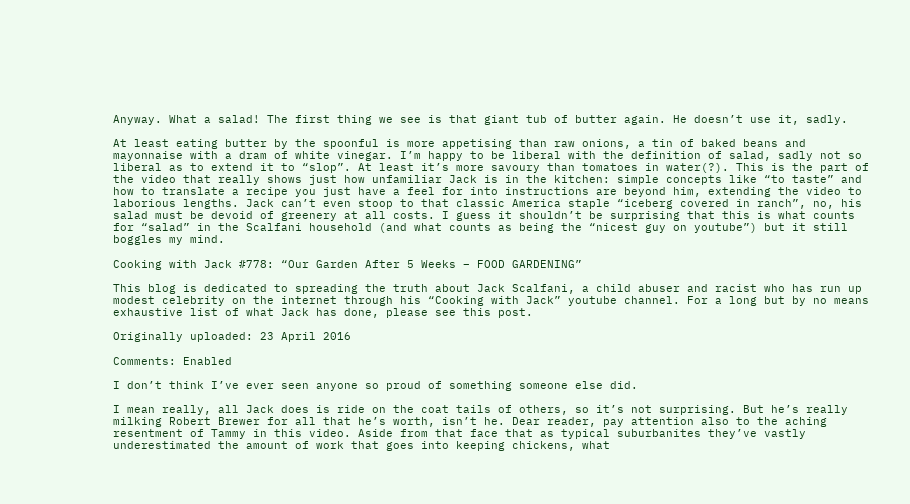Anyway. What a salad! The first thing we see is that giant tub of butter again. He doesn’t use it, sadly.

At least eating butter by the spoonful is more appetising than raw onions, a tin of baked beans and mayonnaise with a dram of white vinegar. I’m happy to be liberal with the definition of salad, sadly not so liberal as to extend it to “slop”. At least it’s more savoury than tomatoes in water(?). This is the part of the video that really shows just how unfamiliar Jack is in the kitchen: simple concepts like “to taste” and how to translate a recipe you just have a feel for into instructions are beyond him, extending the video to laborious lengths. Jack can’t even stoop to that classic America staple “iceberg covered in ranch”, no, his salad must be devoid of greenery at all costs. I guess it shouldn’t be surprising that this is what counts for “salad” in the Scalfani household (and what counts as being the “nicest guy on youtube”) but it still boggles my mind.

Cooking with Jack #778: “Our Garden After 5 Weeks – FOOD GARDENING”

This blog is dedicated to spreading the truth about Jack Scalfani, a child abuser and racist who has run up modest celebrity on the internet through his “Cooking with Jack” youtube channel. For a long but by no means exhaustive list of what Jack has done, please see this post.

Originally uploaded: 23 April 2016

Comments: Enabled

I don’t think I’ve ever seen anyone so proud of something someone else did.

I mean really, all Jack does is ride on the coat tails of others, so it’s not surprising. But he’s really milking Robert Brewer for all that he’s worth, isn’t he. Dear reader, pay attention also to the aching resentment of Tammy in this video. Aside from that face that as typical suburbanites they’ve vastly underestimated the amount of work that goes into keeping chickens, what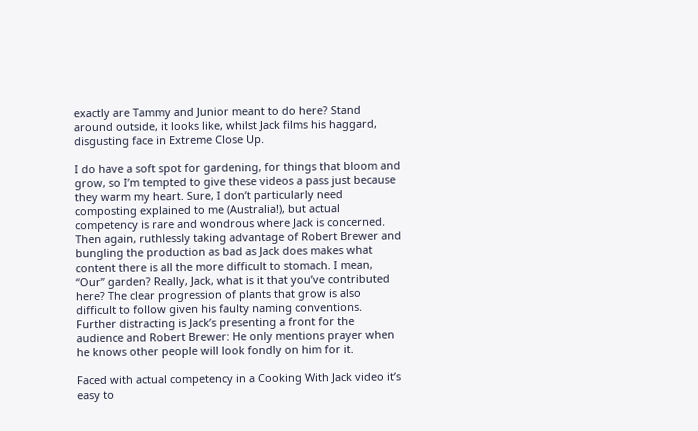exactly are Tammy and Junior meant to do here? Stand around outside, it looks like, whilst Jack films his haggard, disgusting face in Extreme Close Up.

I do have a soft spot for gardening, for things that bloom and grow, so I’m tempted to give these videos a pass just because they warm my heart. Sure, I don’t particularly need composting explained to me (Australia!), but actual competency is rare and wondrous where Jack is concerned. Then again, ruthlessly taking advantage of Robert Brewer and bungling the production as bad as Jack does makes what content there is all the more difficult to stomach. I mean, “Our” garden? Really, Jack, what is it that you’ve contributed here? The clear progression of plants that grow is also difficult to follow given his faulty naming conventions. Further distracting is Jack’s presenting a front for the audience and Robert Brewer: He only mentions prayer when he knows other people will look fondly on him for it.

Faced with actual competency in a Cooking With Jack video it’s easy to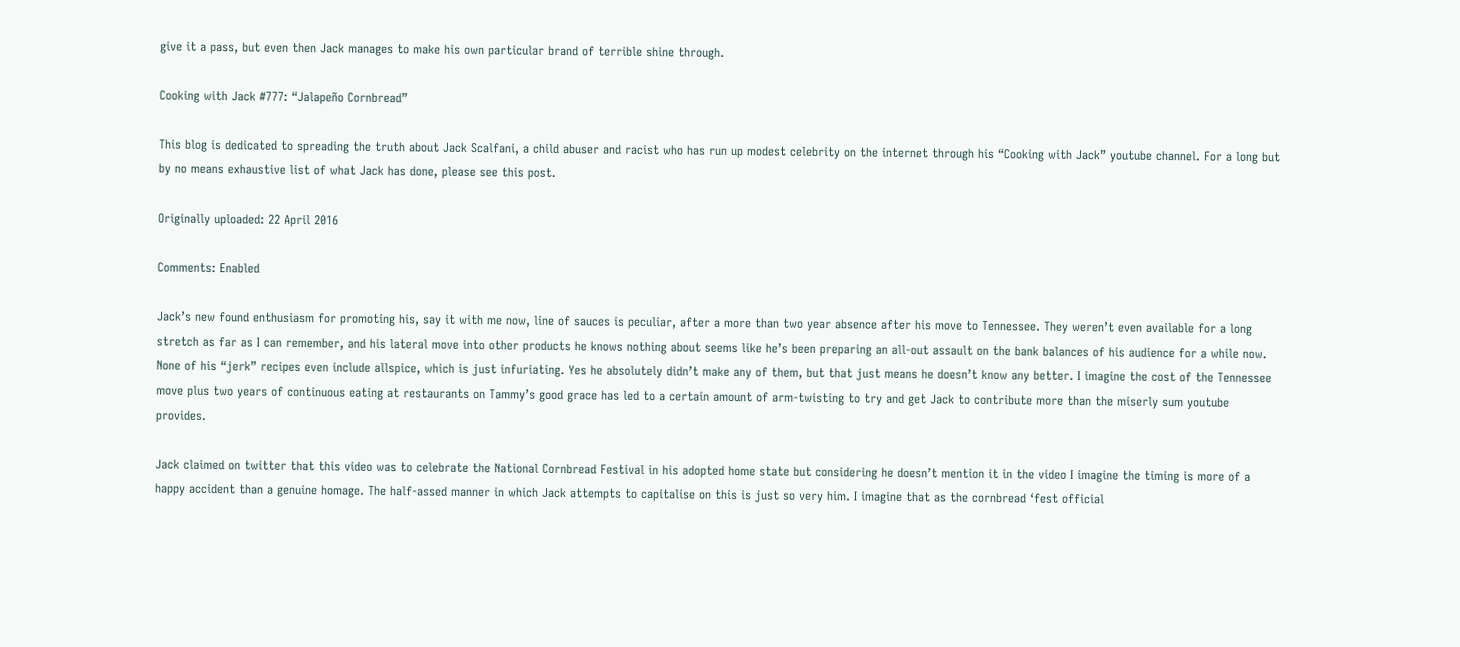give it a pass, but even then Jack manages to make his own particular brand of terrible shine through.

Cooking with Jack #777: “Jalapeño Cornbread”

This blog is dedicated to spreading the truth about Jack Scalfani, a child abuser and racist who has run up modest celebrity on the internet through his “Cooking with Jack” youtube channel. For a long but by no means exhaustive list of what Jack has done, please see this post.

Originally uploaded: 22 April 2016

Comments: Enabled

Jack’s new found enthusiasm for promoting his, say it with me now, line of sauces is peculiar, after a more than two year absence after his move to Tennessee. They weren’t even available for a long stretch as far as I can remember, and his lateral move into other products he knows nothing about seems like he’s been preparing an all-out assault on the bank balances of his audience for a while now. None of his “jerk” recipes even include allspice, which is just infuriating. Yes he absolutely didn’t make any of them, but that just means he doesn’t know any better. I imagine the cost of the Tennessee move plus two years of continuous eating at restaurants on Tammy’s good grace has led to a certain amount of arm-twisting to try and get Jack to contribute more than the miserly sum youtube provides.

Jack claimed on twitter that this video was to celebrate the National Cornbread Festival in his adopted home state but considering he doesn’t mention it in the video I imagine the timing is more of a happy accident than a genuine homage. The half-assed manner in which Jack attempts to capitalise on this is just so very him. I imagine that as the cornbread ‘fest official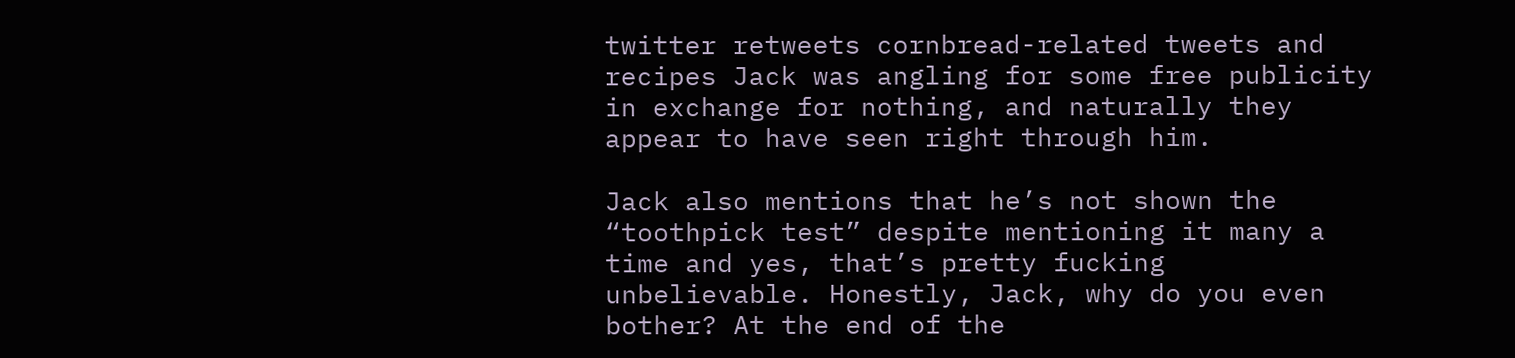twitter retweets cornbread-related tweets and recipes Jack was angling for some free publicity in exchange for nothing, and naturally they appear to have seen right through him.

Jack also mentions that he’s not shown the “toothpick test” despite mentioning it many a time and yes, that’s pretty fucking unbelievable. Honestly, Jack, why do you even bother? At the end of the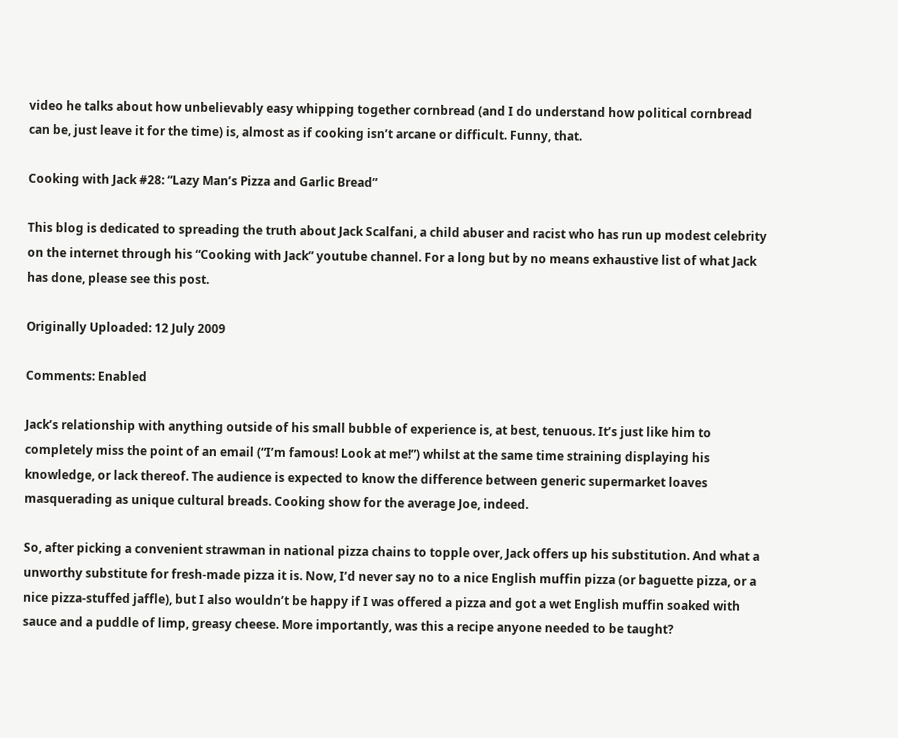video he talks about how unbelievably easy whipping together cornbread (and I do understand how political cornbread can be, just leave it for the time) is, almost as if cooking isn’t arcane or difficult. Funny, that.

Cooking with Jack #28: “Lazy Man’s Pizza and Garlic Bread”

This blog is dedicated to spreading the truth about Jack Scalfani, a child abuser and racist who has run up modest celebrity on the internet through his “Cooking with Jack” youtube channel. For a long but by no means exhaustive list of what Jack has done, please see this post.

Originally Uploaded: 12 July 2009

Comments: Enabled

Jack’s relationship with anything outside of his small bubble of experience is, at best, tenuous. It’s just like him to completely miss the point of an email (“I’m famous! Look at me!”) whilst at the same time straining displaying his knowledge, or lack thereof. The audience is expected to know the difference between generic supermarket loaves masquerading as unique cultural breads. Cooking show for the average Joe, indeed.

So, after picking a convenient strawman in national pizza chains to topple over, Jack offers up his substitution. And what a unworthy substitute for fresh-made pizza it is. Now, I’d never say no to a nice English muffin pizza (or baguette pizza, or a nice pizza-stuffed jaffle), but I also wouldn’t be happy if I was offered a pizza and got a wet English muffin soaked with sauce and a puddle of limp, greasy cheese. More importantly, was this a recipe anyone needed to be taught?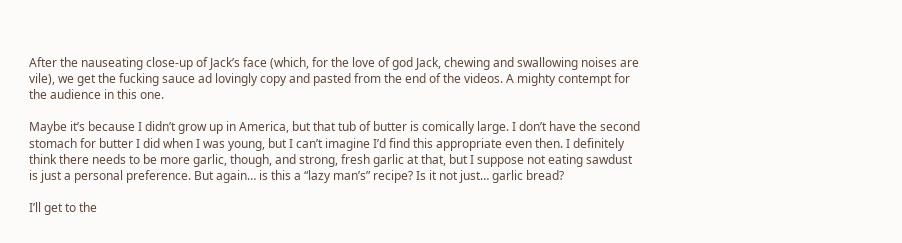After the nauseating close-up of Jack’s face (which, for the love of god Jack, chewing and swallowing noises are vile), we get the fucking sauce ad lovingly copy and pasted from the end of the videos. A mighty contempt for the audience in this one.

Maybe it’s because I didn’t grow up in America, but that tub of butter is comically large. I don’t have the second stomach for butter I did when I was young, but I can’t imagine I’d find this appropriate even then. I definitely think there needs to be more garlic, though, and strong, fresh garlic at that, but I suppose not eating sawdust is just a personal preference. But again… is this a “lazy man’s” recipe? Is it not just… garlic bread?

I’ll get to the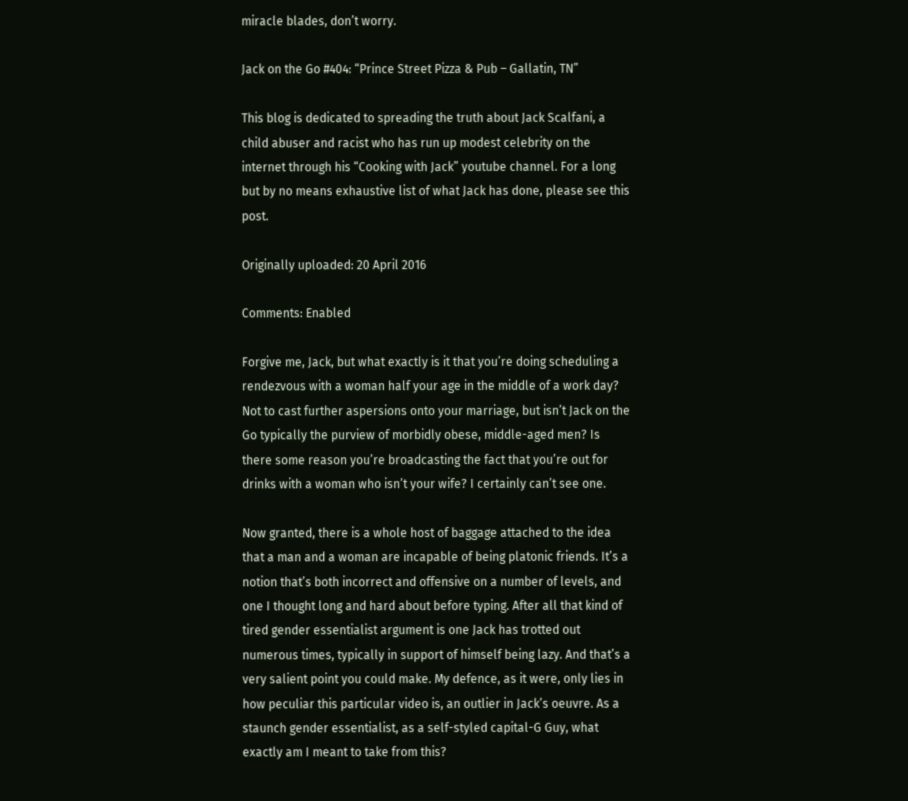miracle blades, don’t worry.

Jack on the Go #404: “Prince Street Pizza & Pub – Gallatin, TN”

This blog is dedicated to spreading the truth about Jack Scalfani, a child abuser and racist who has run up modest celebrity on the internet through his “Cooking with Jack” youtube channel. For a long but by no means exhaustive list of what Jack has done, please see this post.

Originally uploaded: 20 April 2016

Comments: Enabled

Forgive me, Jack, but what exactly is it that you’re doing scheduling a rendezvous with a woman half your age in the middle of a work day? Not to cast further aspersions onto your marriage, but isn’t Jack on the Go typically the purview of morbidly obese, middle-aged men? Is there some reason you’re broadcasting the fact that you’re out for drinks with a woman who isn’t your wife? I certainly can’t see one.

Now granted, there is a whole host of baggage attached to the idea that a man and a woman are incapable of being platonic friends. It’s a notion that’s both incorrect and offensive on a number of levels, and one I thought long and hard about before typing. After all that kind of tired gender essentialist argument is one Jack has trotted out numerous times, typically in support of himself being lazy. And that’s a very salient point you could make. My defence, as it were, only lies in how peculiar this particular video is, an outlier in Jack’s oeuvre. As a staunch gender essentialist, as a self-styled capital-G Guy, what exactly am I meant to take from this?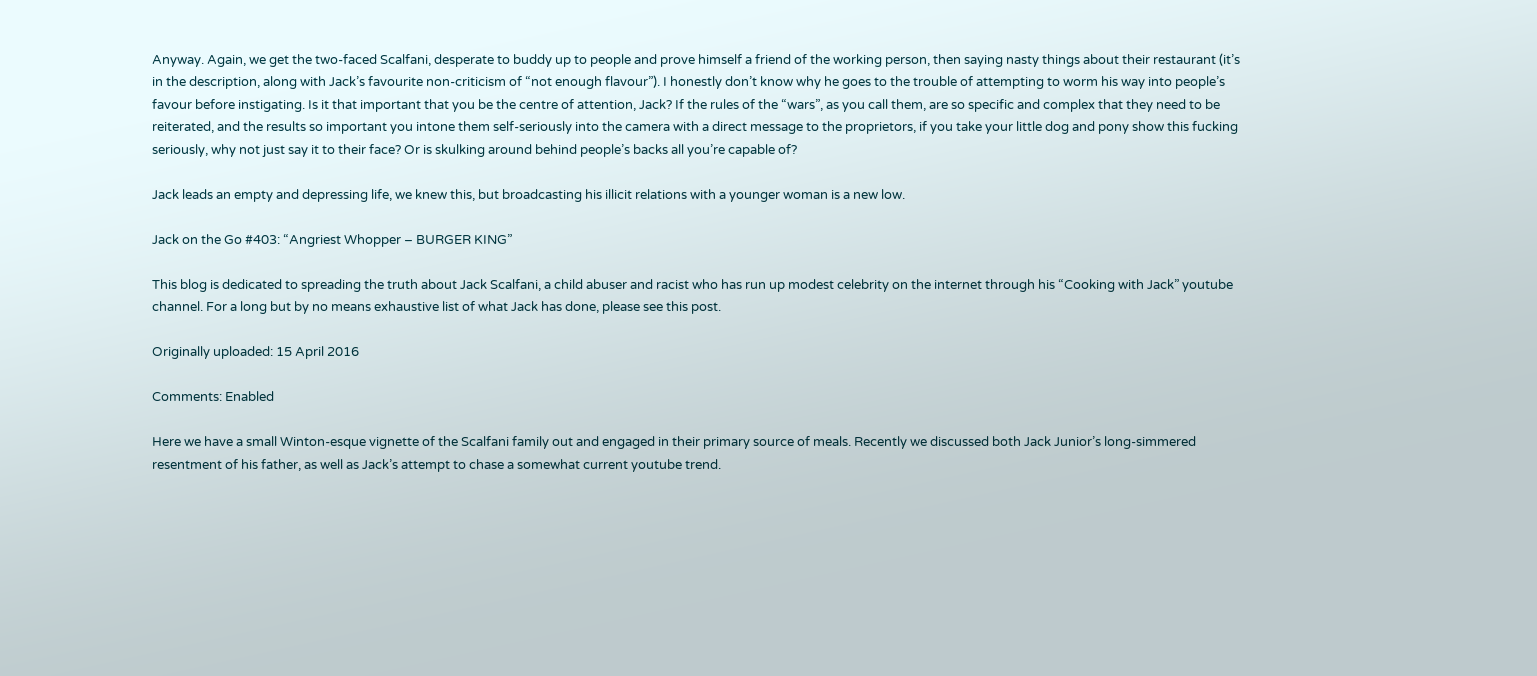Anyway. Again, we get the two-faced Scalfani, desperate to buddy up to people and prove himself a friend of the working person, then saying nasty things about their restaurant (it’s in the description, along with Jack’s favourite non-criticism of “not enough flavour”). I honestly don’t know why he goes to the trouble of attempting to worm his way into people’s favour before instigating. Is it that important that you be the centre of attention, Jack? If the rules of the “wars”, as you call them, are so specific and complex that they need to be reiterated, and the results so important you intone them self-seriously into the camera with a direct message to the proprietors, if you take your little dog and pony show this fucking seriously, why not just say it to their face? Or is skulking around behind people’s backs all you’re capable of?

Jack leads an empty and depressing life, we knew this, but broadcasting his illicit relations with a younger woman is a new low.

Jack on the Go #403: “Angriest Whopper – BURGER KING”

This blog is dedicated to spreading the truth about Jack Scalfani, a child abuser and racist who has run up modest celebrity on the internet through his “Cooking with Jack” youtube channel. For a long but by no means exhaustive list of what Jack has done, please see this post.

Originally uploaded: 15 April 2016

Comments: Enabled

Here we have a small Winton-esque vignette of the Scalfani family out and engaged in their primary source of meals. Recently we discussed both Jack Junior’s long-simmered resentment of his father, as well as Jack’s attempt to chase a somewhat current youtube trend.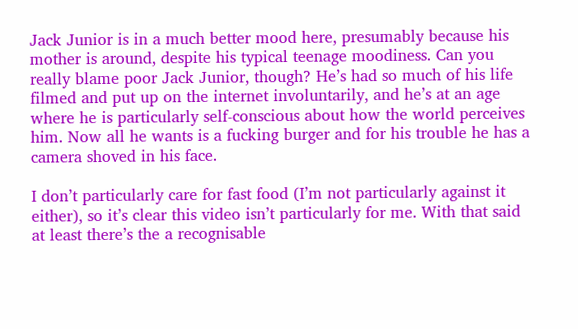Jack Junior is in a much better mood here, presumably because his mother is around, despite his typical teenage moodiness. Can you really blame poor Jack Junior, though? He’s had so much of his life filmed and put up on the internet involuntarily, and he’s at an age where he is particularly self-conscious about how the world perceives him. Now all he wants is a fucking burger and for his trouble he has a camera shoved in his face.

I don’t particularly care for fast food (I’m not particularly against it either), so it’s clear this video isn’t particularly for me. With that said at least there’s the a recognisable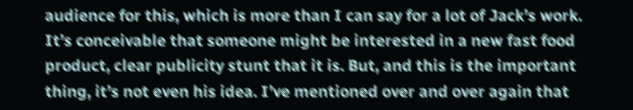audience for this, which is more than I can say for a lot of Jack’s work. It’s conceivable that someone might be interested in a new fast food product, clear publicity stunt that it is. But, and this is the important thing, it’s not even his idea. I’ve mentioned over and over again that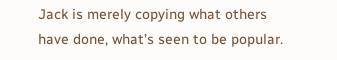Jack is merely copying what others have done, what’s seen to be popular.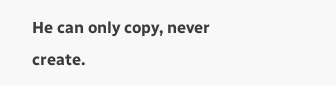He can only copy, never create.